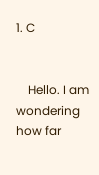1. C


    Hello. I am wondering how far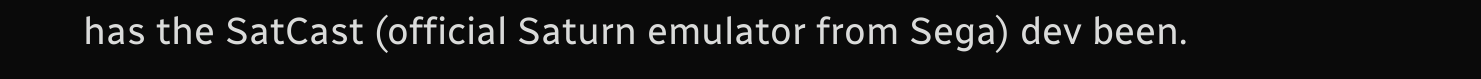has the SatCast (official Saturn emulator from Sega) dev been.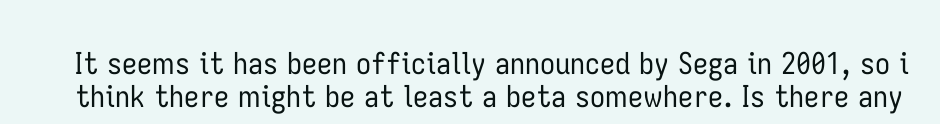It seems it has been officially announced by Sega in 2001, so i think there might be at least a beta somewhere. Is there any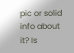pic or solid info about it? Is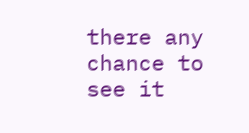there any chance to see it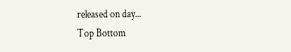released on day...
Top Bottom